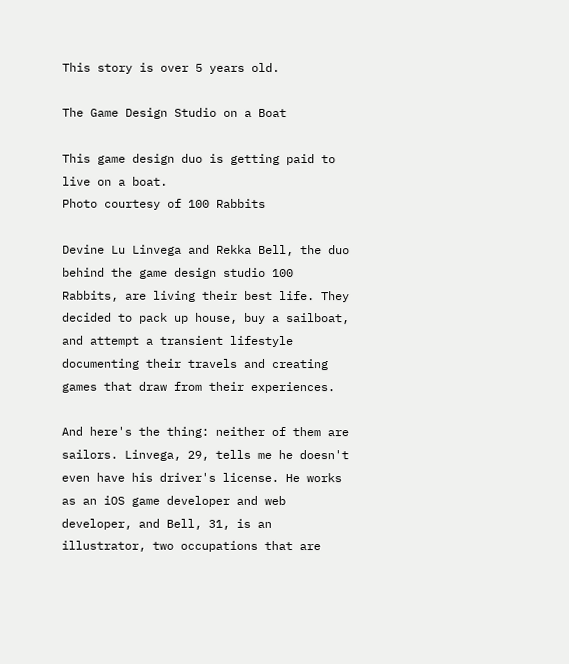This story is over 5 years old.

The Game Design Studio on a Boat

This game design duo is getting paid to live on a boat.
Photo courtesy of 100 Rabbits

Devine Lu Linvega and Rekka Bell, the duo behind the game design studio 100 Rabbits, are living their best life. They decided to pack up house, buy a sailboat, and attempt a transient lifestyle documenting their travels and creating games that draw from their experiences.

And here's the thing: neither of them are sailors. Linvega, 29, tells me he doesn't even have his driver's license. He works as an iOS game developer and web developer, and Bell, 31, is an illustrator, two occupations that are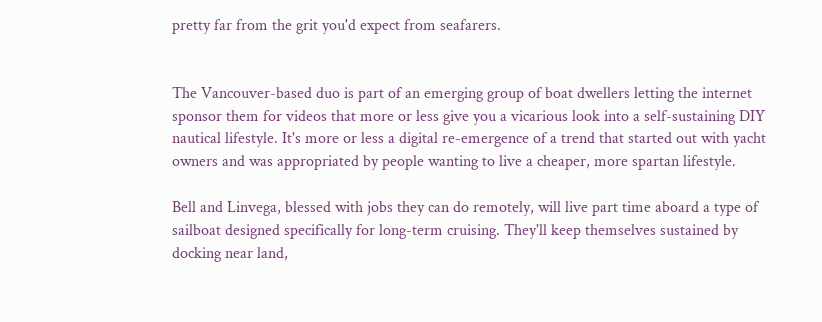pretty far from the grit you'd expect from seafarers.


The Vancouver-based duo is part of an emerging group of boat dwellers letting the internet sponsor them for videos that more or less give you a vicarious look into a self-sustaining DIY nautical lifestyle. It's more or less a digital re-emergence of a trend that started out with yacht owners and was appropriated by people wanting to live a cheaper, more spartan lifestyle.

Bell and Linvega, blessed with jobs they can do remotely, will live part time aboard a type of sailboat designed specifically for long-term cruising. They'll keep themselves sustained by docking near land,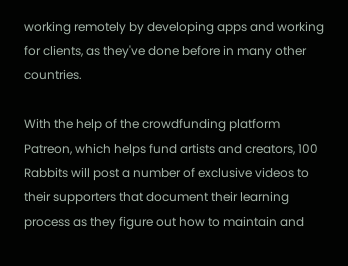working remotely by developing apps and working for clients, as they've done before in many other countries.

With the help of the crowdfunding platform Patreon, which helps fund artists and creators, 100 Rabbits will post a number of exclusive videos to their supporters that document their learning process as they figure out how to maintain and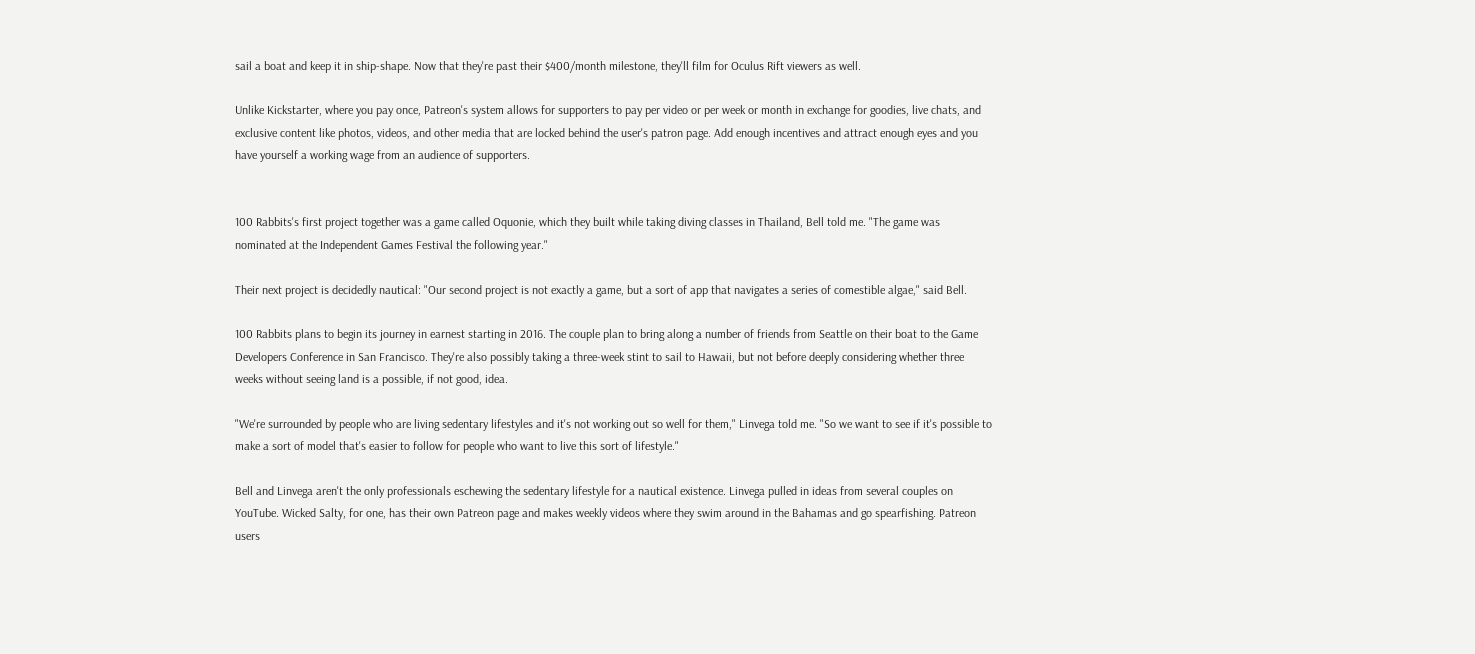sail a boat and keep it in ship-shape. Now that they're past their $400/month milestone, they'll film for Oculus Rift viewers as well.

Unlike Kickstarter, where you pay once, Patreon's system allows for supporters to pay per video or per week or month in exchange for goodies, live chats, and exclusive content like photos, videos, and other media that are locked behind the user's patron page. Add enough incentives and attract enough eyes and you have yourself a working wage from an audience of supporters.


100 Rabbits's first project together was a game called Oquonie, which they built while taking diving classes in Thailand, Bell told me. "The game was nominated at the Independent Games Festival the following year."

Their next project is decidedly nautical: "Our second project is not exactly a game, but a sort of app that navigates a series of comestible algae," said Bell.

100 Rabbits plans to begin its journey in earnest starting in 2016. The couple plan to bring along a number of friends from Seattle on their boat to the Game Developers Conference in San Francisco. They're also possibly taking a three-week stint to sail to Hawaii, but not before deeply considering whether three weeks without seeing land is a possible, if not good, idea.

"We're surrounded by people who are living sedentary lifestyles and it's not working out so well for them," Linvega told me. "So we want to see if it's possible to make a sort of model that's easier to follow for people who want to live this sort of lifestyle."

Bell and Linvega aren't the only professionals eschewing the sedentary lifestyle for a nautical existence. Linvega pulled in ideas from several couples on YouTube. Wicked Salty, for one, has their own Patreon page and makes weekly videos where they swim around in the Bahamas and go spearfishing. Patreon users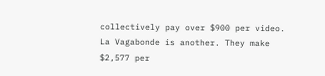collectively pay over $900 per video. La Vagabonde is another. They make $2,577 per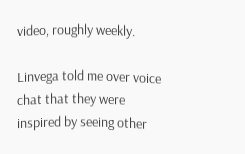video, roughly weekly.

Linvega told me over voice chat that they were inspired by seeing other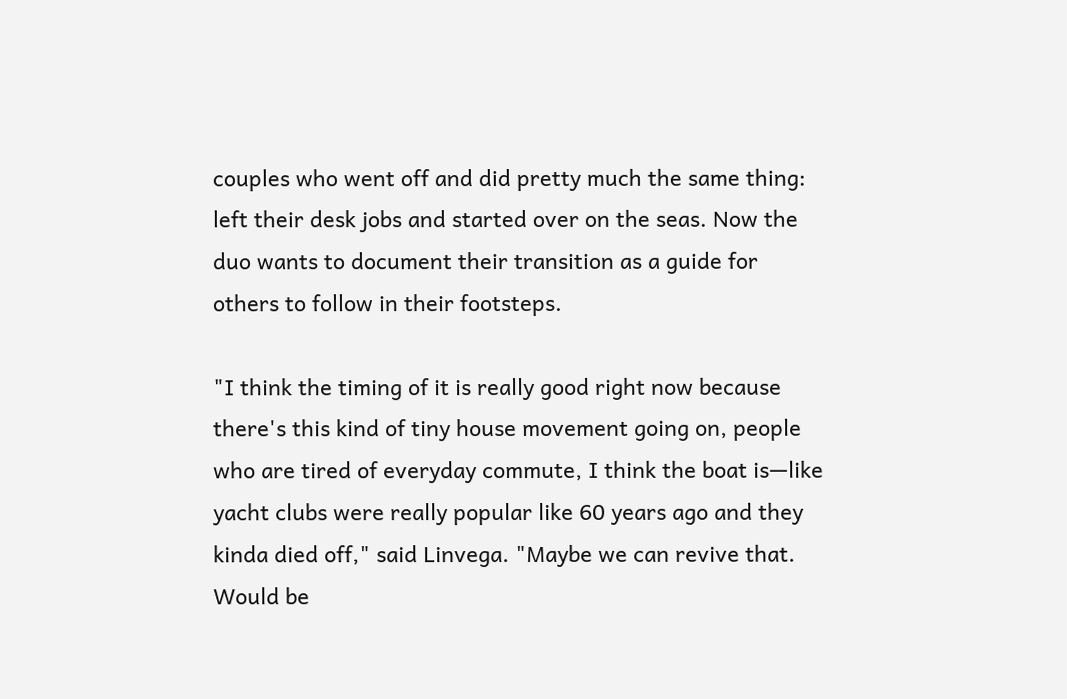couples who went off and did pretty much the same thing: left their desk jobs and started over on the seas. Now the duo wants to document their transition as a guide for others to follow in their footsteps.

"I think the timing of it is really good right now because there's this kind of tiny house movement going on, people who are tired of everyday commute, I think the boat is—like yacht clubs were really popular like 60 years ago and they kinda died off," said Linvega. "Maybe we can revive that. Would be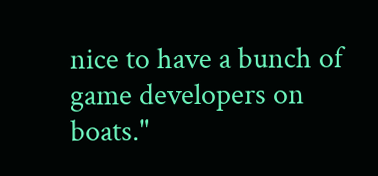nice to have a bunch of game developers on boats."